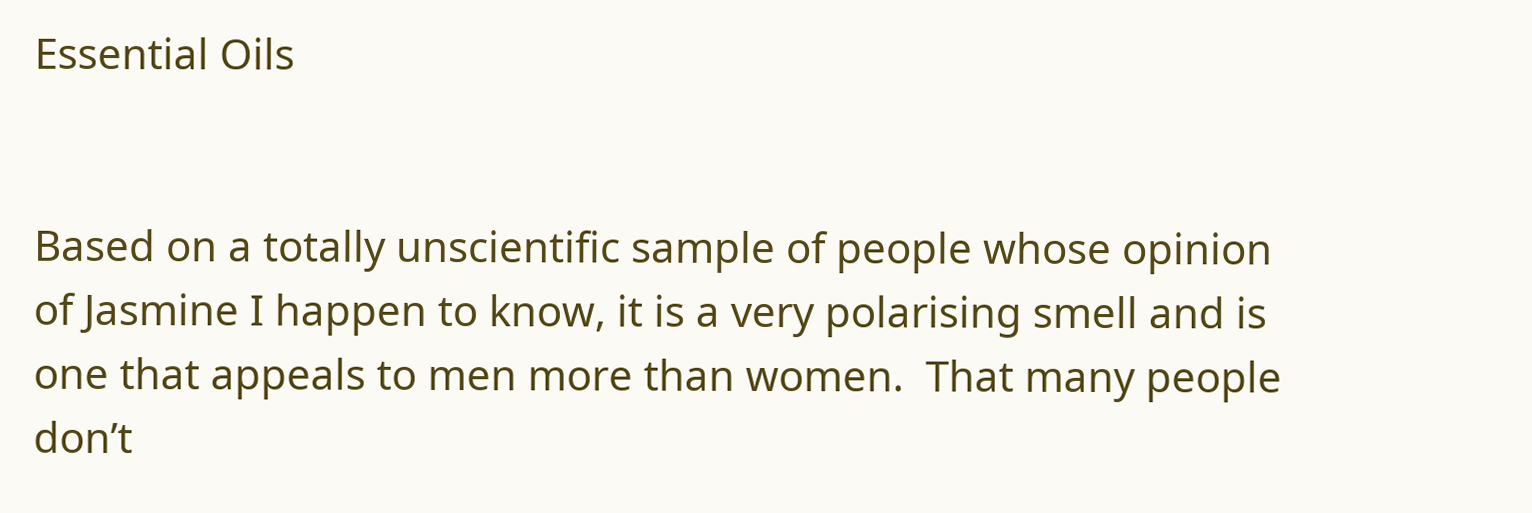Essential Oils


Based on a totally unscientific sample of people whose opinion of Jasmine I happen to know, it is a very polarising smell and is one that appeals to men more than women.  That many people don’t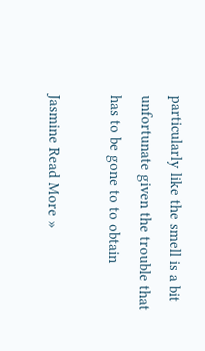particularly like the smell is a bit unfortunate given the trouble that has to be gone to to obtain

Jasmine Read More »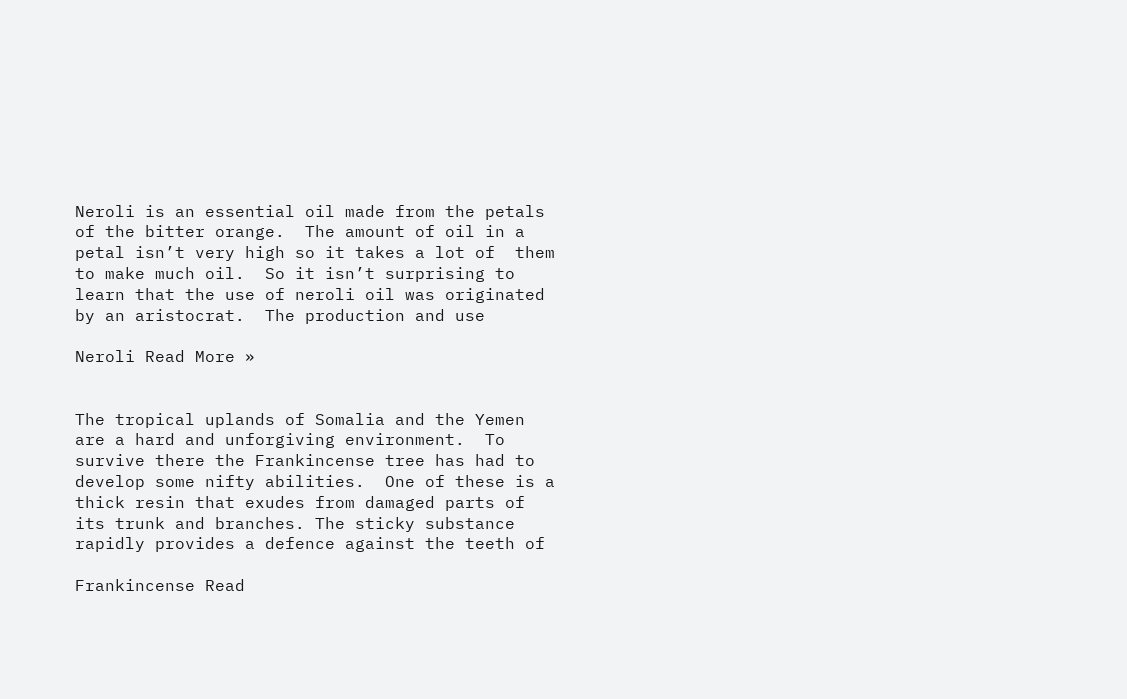Neroli is an essential oil made from the petals of the bitter orange.  The amount of oil in a petal isn’t very high so it takes a lot of  them to make much oil.  So it isn’t surprising to learn that the use of neroli oil was originated by an aristocrat.  The production and use

Neroli Read More »


The tropical uplands of Somalia and the Yemen are a hard and unforgiving environment.  To survive there the Frankincense tree has had to develop some nifty abilities.  One of these is a thick resin that exudes from damaged parts of its trunk and branches. The sticky substance rapidly provides a defence against the teeth of

Frankincense Read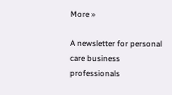More »

A newsletter for personal care business professionals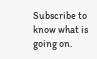Subscribe to know what is going on.